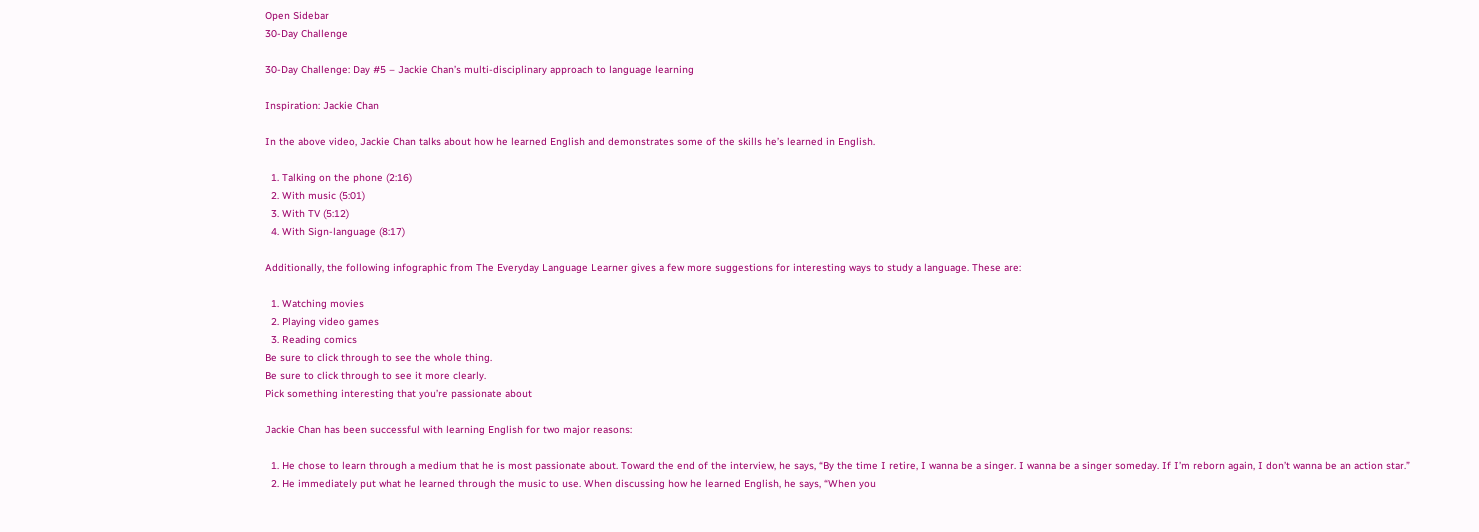Open Sidebar
30-Day Challenge

30-Day Challenge: Day #5 – Jackie Chan’s multi-disciplinary approach to language learning

Inspiration: Jackie Chan

In the above video, Jackie Chan talks about how he learned English and demonstrates some of the skills he’s learned in English.

  1. Talking on the phone (2:16)
  2. With music (5:01)
  3. With TV (5:12)
  4. With Sign-language (8:17)

Additionally, the following infographic from The Everyday Language Learner gives a few more suggestions for interesting ways to study a language. These are:

  1. Watching movies
  2. Playing video games
  3. Reading comics
Be sure to click through to see the whole thing.
Be sure to click through to see it more clearly.
Pick something interesting that you’re passionate about

Jackie Chan has been successful with learning English for two major reasons:

  1. He chose to learn through a medium that he is most passionate about. Toward the end of the interview, he says, “By the time I retire, I wanna be a singer. I wanna be a singer someday. If I’m reborn again, I don’t wanna be an action star.”
  2. He immediately put what he learned through the music to use. When discussing how he learned English, he says, “When you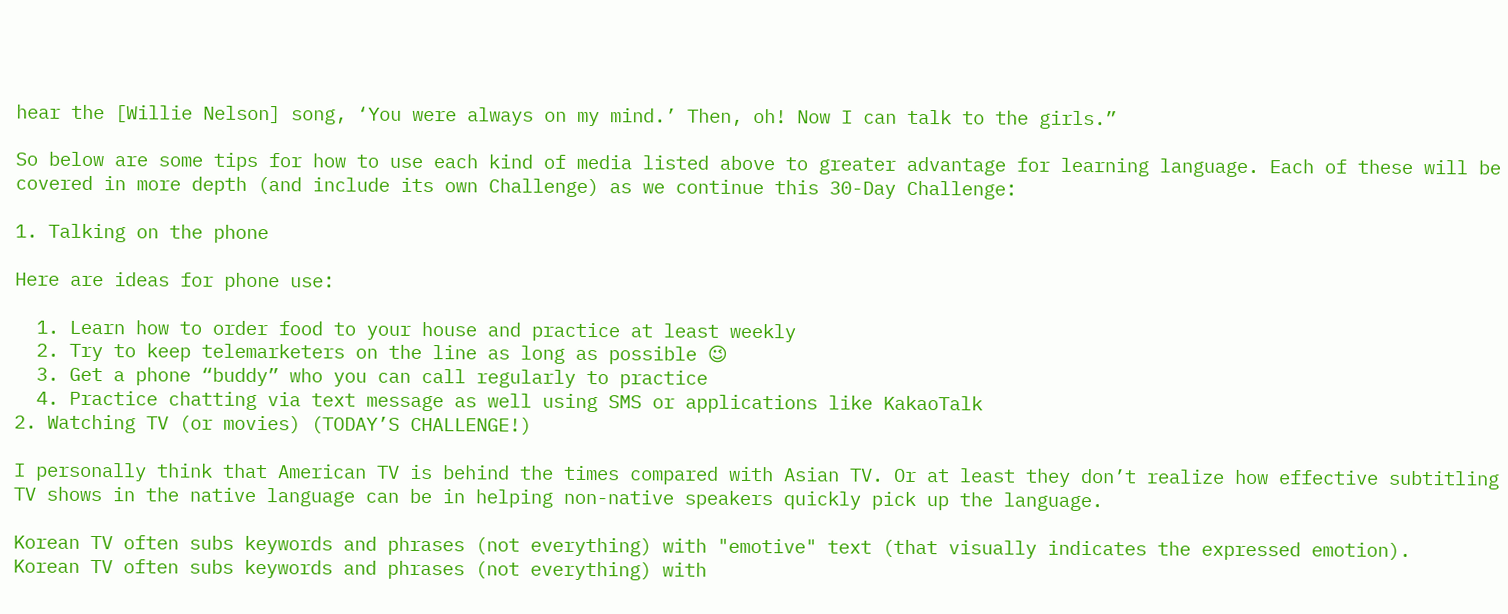hear the [Willie Nelson] song, ‘You were always on my mind.’ Then, oh! Now I can talk to the girls.”

So below are some tips for how to use each kind of media listed above to greater advantage for learning language. Each of these will be covered in more depth (and include its own Challenge) as we continue this 30-Day Challenge:

1. Talking on the phone

Here are ideas for phone use:

  1. Learn how to order food to your house and practice at least weekly
  2. Try to keep telemarketers on the line as long as possible 😉
  3. Get a phone “buddy” who you can call regularly to practice
  4. Practice chatting via text message as well using SMS or applications like KakaoTalk
2. Watching TV (or movies) (TODAY’S CHALLENGE!)

I personally think that American TV is behind the times compared with Asian TV. Or at least they don’t realize how effective subtitling TV shows in the native language can be in helping non-native speakers quickly pick up the language.

Korean TV often subs keywords and phrases (not everything) with "emotive" text (that visually indicates the expressed emotion).
Korean TV often subs keywords and phrases (not everything) with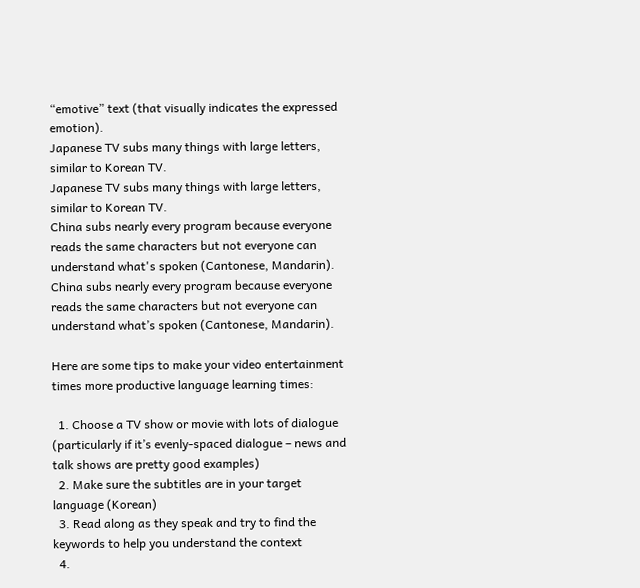“emotive” text (that visually indicates the expressed emotion).
Japanese TV subs many things with large letters, similar to Korean TV.
Japanese TV subs many things with large letters, similar to Korean TV.
China subs nearly every program because everyone reads the same characters but not everyone can understand what's spoken (Cantonese, Mandarin).
China subs nearly every program because everyone reads the same characters but not everyone can understand what’s spoken (Cantonese, Mandarin).

Here are some tips to make your video entertainment times more productive language learning times:

  1. Choose a TV show or movie with lots of dialogue (particularly if it’s evenly-spaced dialogue – news and talk shows are pretty good examples)
  2. Make sure the subtitles are in your target language (Korean)
  3. Read along as they speak and try to find the keywords to help you understand the context
  4.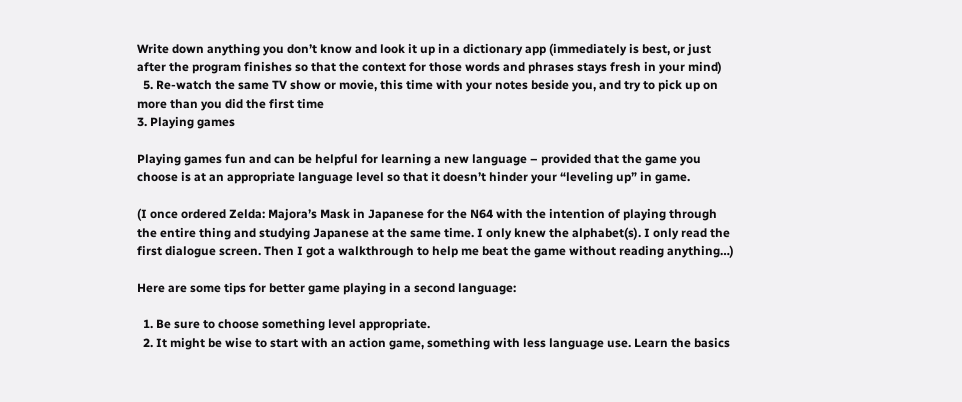Write down anything you don’t know and look it up in a dictionary app (immediately is best, or just after the program finishes so that the context for those words and phrases stays fresh in your mind)
  5. Re-watch the same TV show or movie, this time with your notes beside you, and try to pick up on more than you did the first time
3. Playing games

Playing games fun and can be helpful for learning a new language – provided that the game you choose is at an appropriate language level so that it doesn’t hinder your “leveling up” in game.

(I once ordered Zelda: Majora’s Mask in Japanese for the N64 with the intention of playing through the entire thing and studying Japanese at the same time. I only knew the alphabet(s). I only read the first dialogue screen. Then I got a walkthrough to help me beat the game without reading anything…)

Here are some tips for better game playing in a second language:

  1. Be sure to choose something level appropriate.
  2. It might be wise to start with an action game, something with less language use. Learn the basics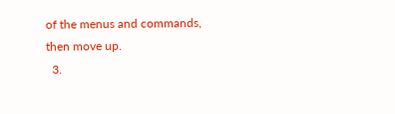of the menus and commands, then move up.
  3.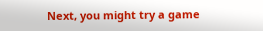Next, you might try a game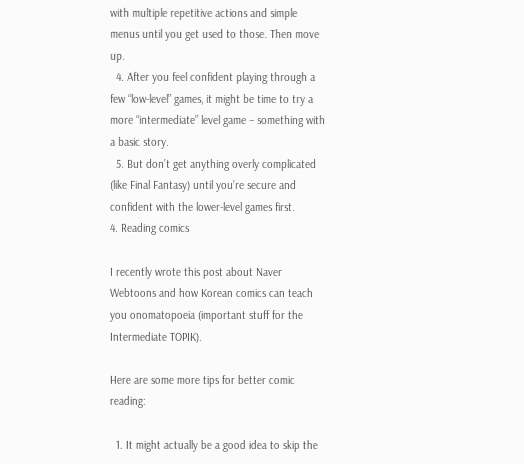with multiple repetitive actions and simple menus until you get used to those. Then move up.
  4. After you feel confident playing through a few “low-level” games, it might be time to try a more “intermediate” level game – something with a basic story.
  5. But don’t get anything overly complicated (like Final Fantasy) until you’re secure and confident with the lower-level games first.
4. Reading comics

I recently wrote this post about Naver Webtoons and how Korean comics can teach you onomatopoeia (important stuff for the Intermediate TOPIK).

Here are some more tips for better comic reading:

  1. It might actually be a good idea to skip the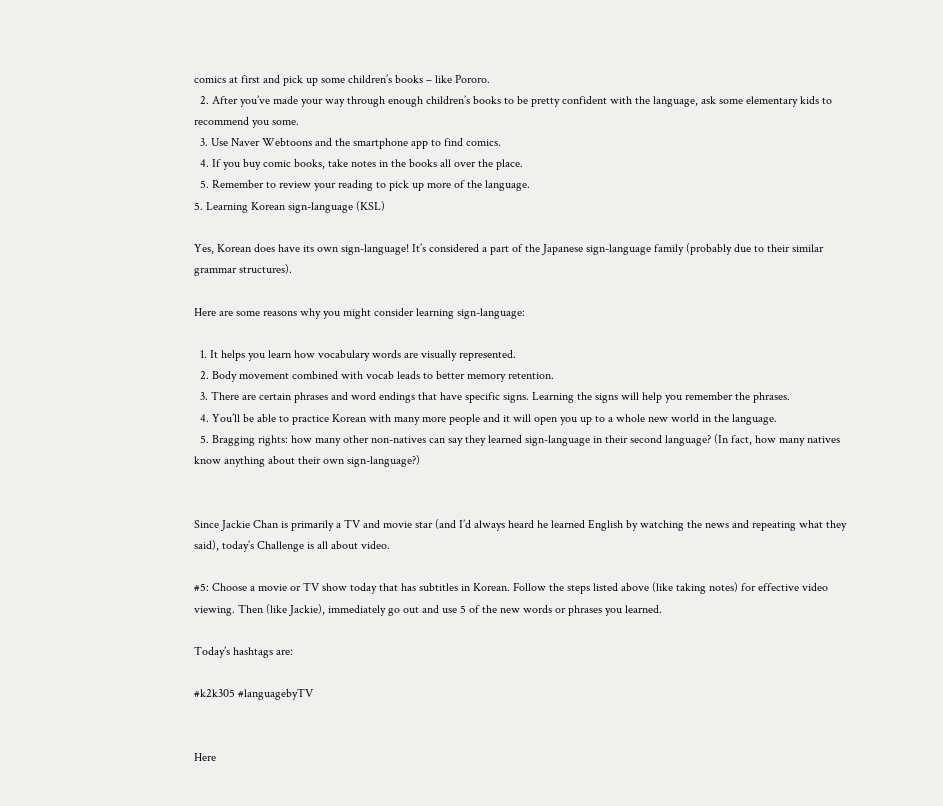comics at first and pick up some children’s books – like Pororo.
  2. After you’ve made your way through enough children’s books to be pretty confident with the language, ask some elementary kids to recommend you some.
  3. Use Naver Webtoons and the smartphone app to find comics.
  4. If you buy comic books, take notes in the books all over the place.
  5. Remember to review your reading to pick up more of the language.
5. Learning Korean sign-language (KSL)

Yes, Korean does have its own sign-language! It’s considered a part of the Japanese sign-language family (probably due to their similar grammar structures).

Here are some reasons why you might consider learning sign-language:

  1. It helps you learn how vocabulary words are visually represented.
  2. Body movement combined with vocab leads to better memory retention.
  3. There are certain phrases and word endings that have specific signs. Learning the signs will help you remember the phrases.
  4. You’ll be able to practice Korean with many more people and it will open you up to a whole new world in the language.
  5. Bragging rights: how many other non-natives can say they learned sign-language in their second language? (In fact, how many natives know anything about their own sign-language?)


Since Jackie Chan is primarily a TV and movie star (and I’d always heard he learned English by watching the news and repeating what they said), today’s Challenge is all about video.

#5: Choose a movie or TV show today that has subtitles in Korean. Follow the steps listed above (like taking notes) for effective video viewing. Then (like Jackie), immediately go out and use 5 of the new words or phrases you learned.

Today’s hashtags are:

#k2k305 #languagebyTV


Here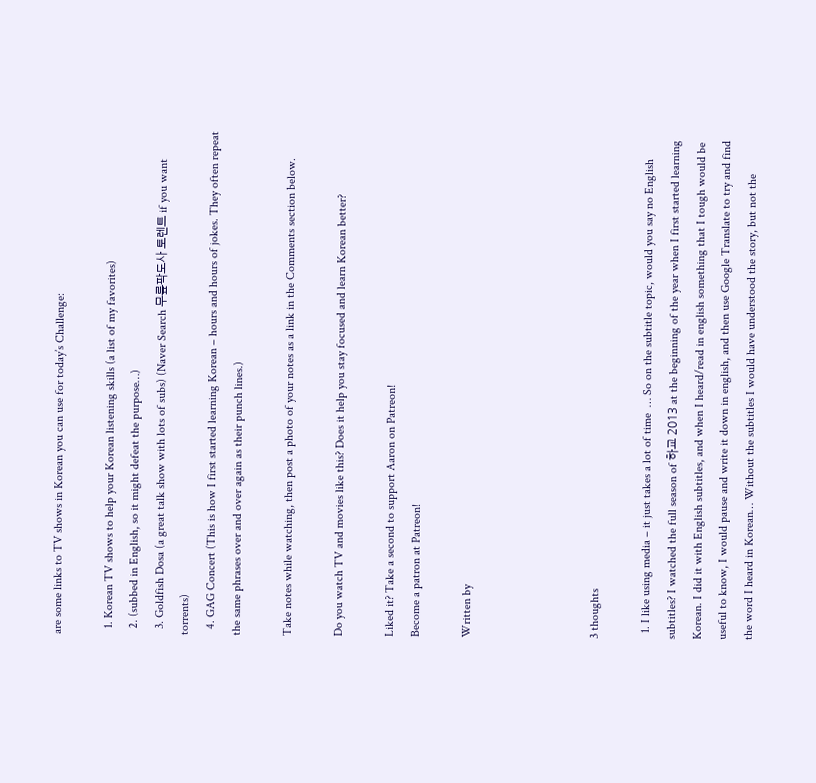are some links to TV shows in Korean you can use for today’s Challenge:

  1. Korean TV shows to help your Korean listening skills (a list of my favorites)
  2. (subbed in English, so it might defeat the purpose…)
  3. Goldfish Dosa (a great talk show with lots of subs) (Naver Search 무릎팍도사 토렌트 if you want torrents)
  4. GAG Concert (This is how I first started learning Korean – hours and hours of jokes. They often repeat the same phrases over and over again as their punch lines.)

Take notes while watching, then post a photo of your notes as a link in the Comments section below.

Do you watch TV and movies like this? Does it help you stay focused and learn Korean better?

Liked it? Take a second to support Aaron on Patreon!
Become a patron at Patreon!

Written by




3 thoughts

  1. I like using media – it just takes a lot of time  … So on the subtitle topic, would you say no English subtitles? I watched the full season of 하교 2013 at the beginning of the year when I first started learning Korean. I did it with English subtitles, and when I heard/read in english something that I tough would be useful to know, I would pause and write it down in english, and then use Google Translate to try and find the word I heard in Korean… Without the subtitles I would have understood the story, but not the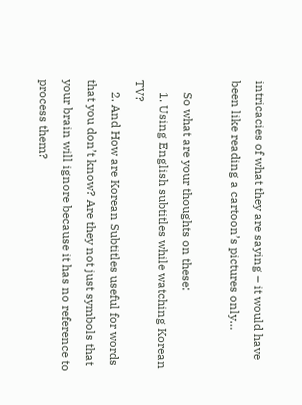intricacies of what they are saying – it would have been like reading a cartoon’s pictures only…

    So what are your thoughts on these:
    1. Using English subtitles while watching Korean TV?
    2. And How are Korean Subtitles useful for words that you don’t know? Are they not just symbols that your brain will ignore because it has no reference to process them?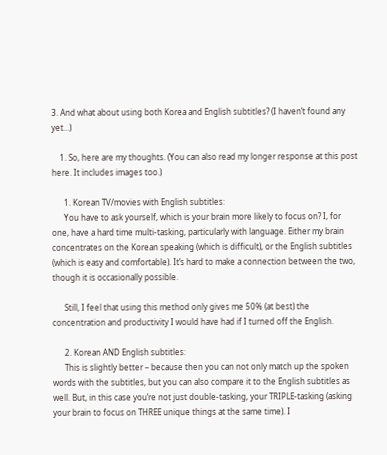3. And what about using both Korea and English subtitles? (I haven’t found any yet…)

    1. So, here are my thoughts. (You can also read my longer response at this post here. It includes images too.)

      1. Korean TV/movies with English subtitles:
      You have to ask yourself, which is your brain more likely to focus on? I, for one, have a hard time multi-tasking, particularly with language. Either my brain concentrates on the Korean speaking (which is difficult), or the English subtitles (which is easy and comfortable). It’s hard to make a connection between the two, though it is occasionally possible.

      Still, I feel that using this method only gives me 50% (at best) the concentration and productivity I would have had if I turned off the English.

      2. Korean AND English subtitles:
      This is slightly better – because then you can not only match up the spoken words with the subtitles, but you can also compare it to the English subtitles as well. But, in this case you’re not just double-tasking, your TRIPLE-tasking (asking your brain to focus on THREE unique things at the same time). I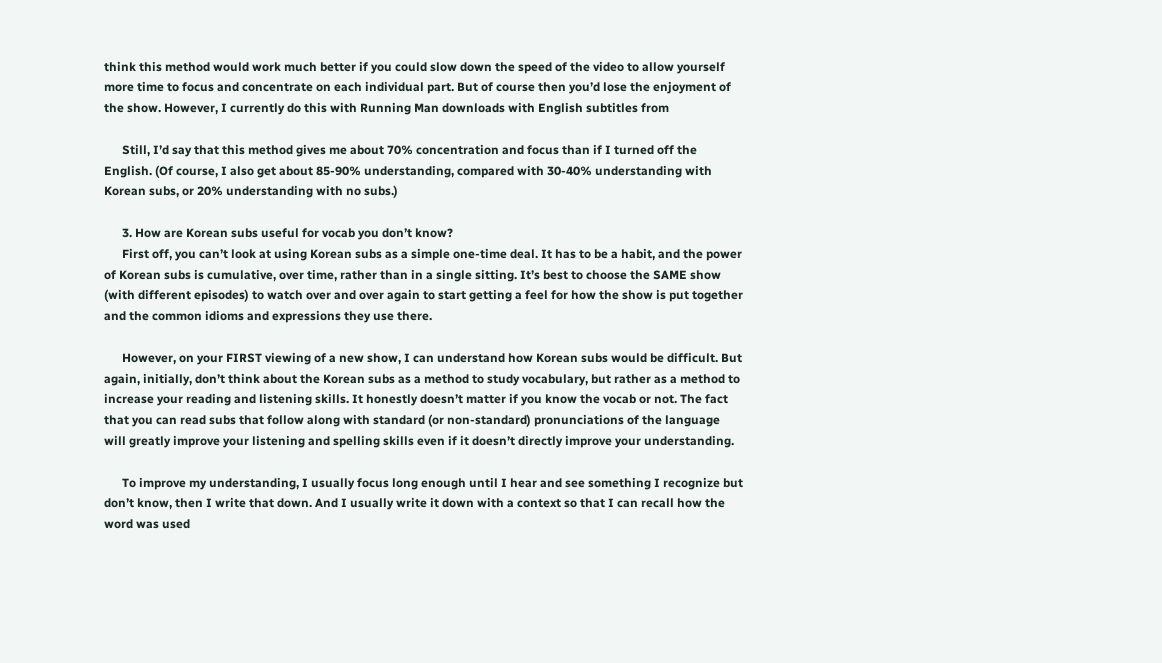think this method would work much better if you could slow down the speed of the video to allow yourself more time to focus and concentrate on each individual part. But of course then you’d lose the enjoyment of the show. However, I currently do this with Running Man downloads with English subtitles from

      Still, I’d say that this method gives me about 70% concentration and focus than if I turned off the English. (Of course, I also get about 85-90% understanding, compared with 30-40% understanding with Korean subs, or 20% understanding with no subs.)

      3. How are Korean subs useful for vocab you don’t know?
      First off, you can’t look at using Korean subs as a simple one-time deal. It has to be a habit, and the power of Korean subs is cumulative, over time, rather than in a single sitting. It’s best to choose the SAME show (with different episodes) to watch over and over again to start getting a feel for how the show is put together and the common idioms and expressions they use there.

      However, on your FIRST viewing of a new show, I can understand how Korean subs would be difficult. But again, initially, don’t think about the Korean subs as a method to study vocabulary, but rather as a method to increase your reading and listening skills. It honestly doesn’t matter if you know the vocab or not. The fact that you can read subs that follow along with standard (or non-standard) pronunciations of the language will greatly improve your listening and spelling skills even if it doesn’t directly improve your understanding.

      To improve my understanding, I usually focus long enough until I hear and see something I recognize but don’t know, then I write that down. And I usually write it down with a context so that I can recall how the word was used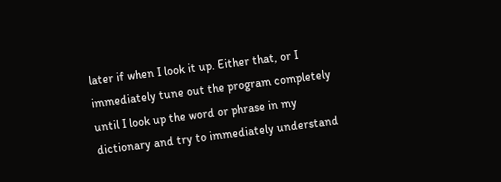later if when I look it up. Either that, or I immediately tune out the program completely until I look up the word or phrase in my dictionary and try to immediately understand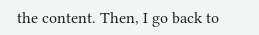the content. Then, I go back to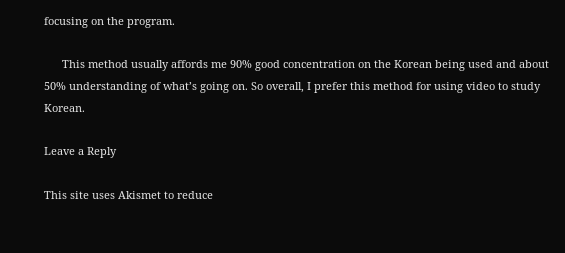focusing on the program.

      This method usually affords me 90% good concentration on the Korean being used and about 50% understanding of what’s going on. So overall, I prefer this method for using video to study Korean.

Leave a Reply

This site uses Akismet to reduce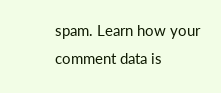spam. Learn how your comment data is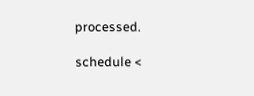processed.

schedule <